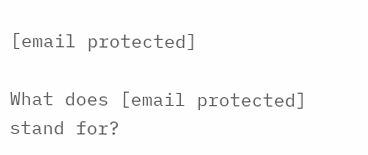[email protected]

What does [email protected] stand for?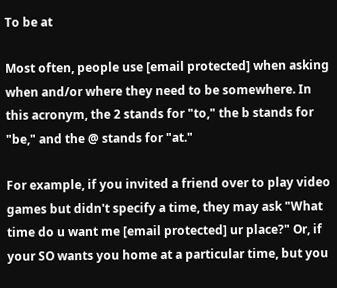To be at

Most often, people use [email protected] when asking when and/or where they need to be somewhere. In this acronym, the 2 stands for "to," the b stands for "be," and the @ stands for "at."

For example, if you invited a friend over to play video games but didn't specify a time, they may ask "What time do u want me [email protected] ur place?" Or, if your SO wants you home at a particular time, but you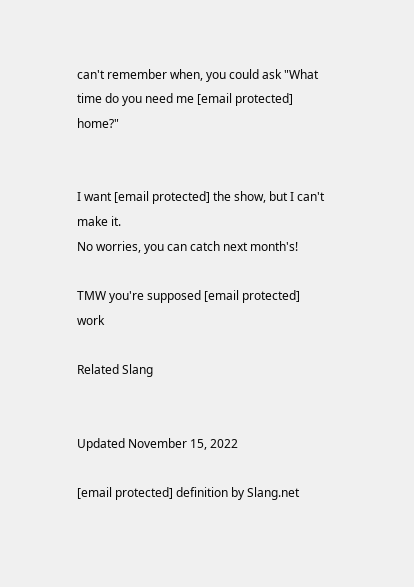can't remember when, you could ask "What time do you need me [email protected] home?"


I want [email protected] the show, but I can't make it.
No worries, you can catch next month's!

TMW you're supposed [email protected] work

Related Slang


Updated November 15, 2022

[email protected] definition by Slang.net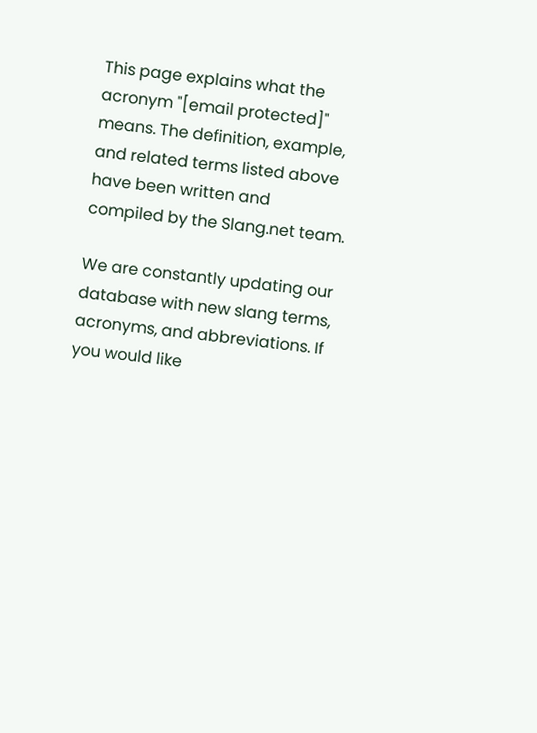This page explains what the acronym "[email protected]" means. The definition, example, and related terms listed above have been written and compiled by the Slang.net team.

We are constantly updating our database with new slang terms, acronyms, and abbreviations. If you would like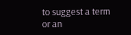to suggest a term or an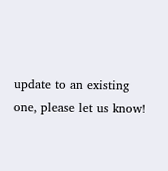update to an existing one, please let us know!